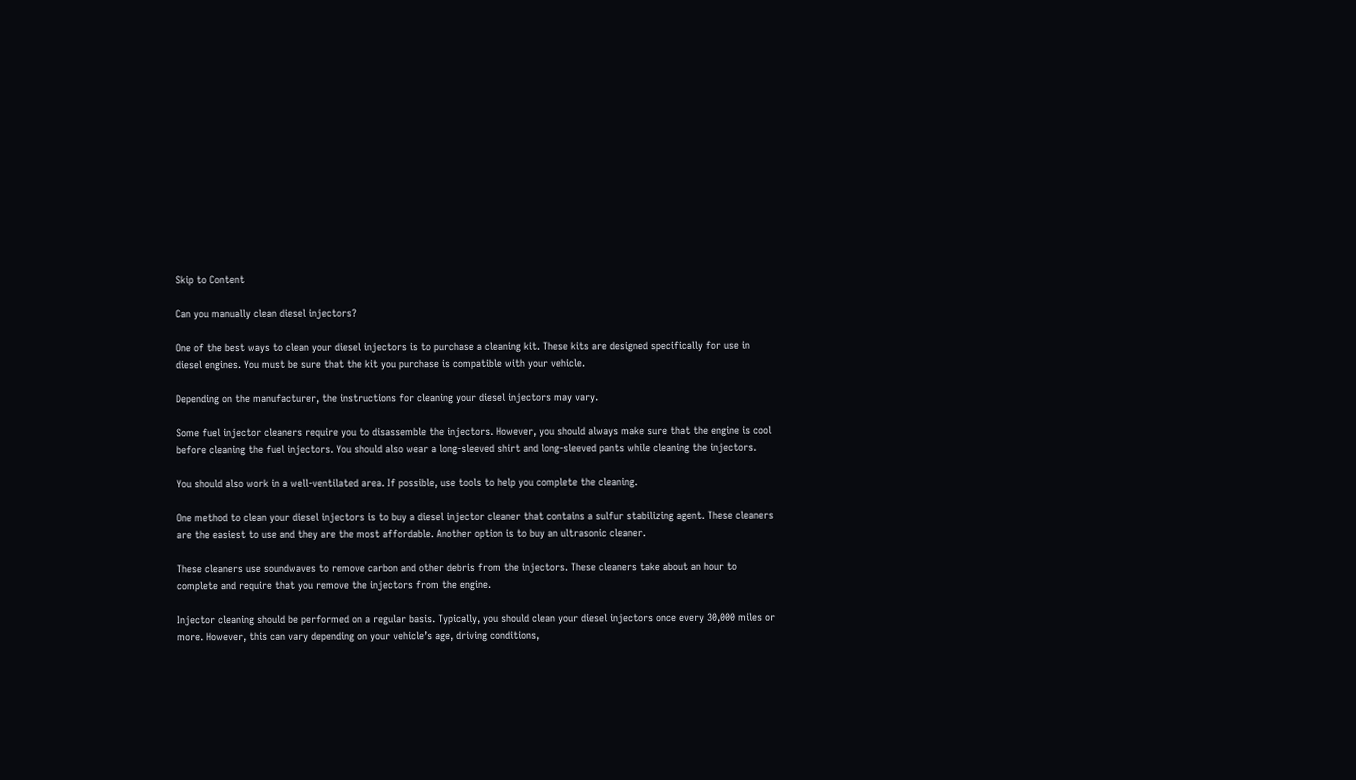Skip to Content

Can you manually clean diesel injectors?

One of the best ways to clean your diesel injectors is to purchase a cleaning kit. These kits are designed specifically for use in diesel engines. You must be sure that the kit you purchase is compatible with your vehicle.

Depending on the manufacturer, the instructions for cleaning your diesel injectors may vary.

Some fuel injector cleaners require you to disassemble the injectors. However, you should always make sure that the engine is cool before cleaning the fuel injectors. You should also wear a long-sleeved shirt and long-sleeved pants while cleaning the injectors.

You should also work in a well-ventilated area. If possible, use tools to help you complete the cleaning.

One method to clean your diesel injectors is to buy a diesel injector cleaner that contains a sulfur stabilizing agent. These cleaners are the easiest to use and they are the most affordable. Another option is to buy an ultrasonic cleaner.

These cleaners use soundwaves to remove carbon and other debris from the injectors. These cleaners take about an hour to complete and require that you remove the injectors from the engine.

Injector cleaning should be performed on a regular basis. Typically, you should clean your diesel injectors once every 30,000 miles or more. However, this can vary depending on your vehicle’s age, driving conditions,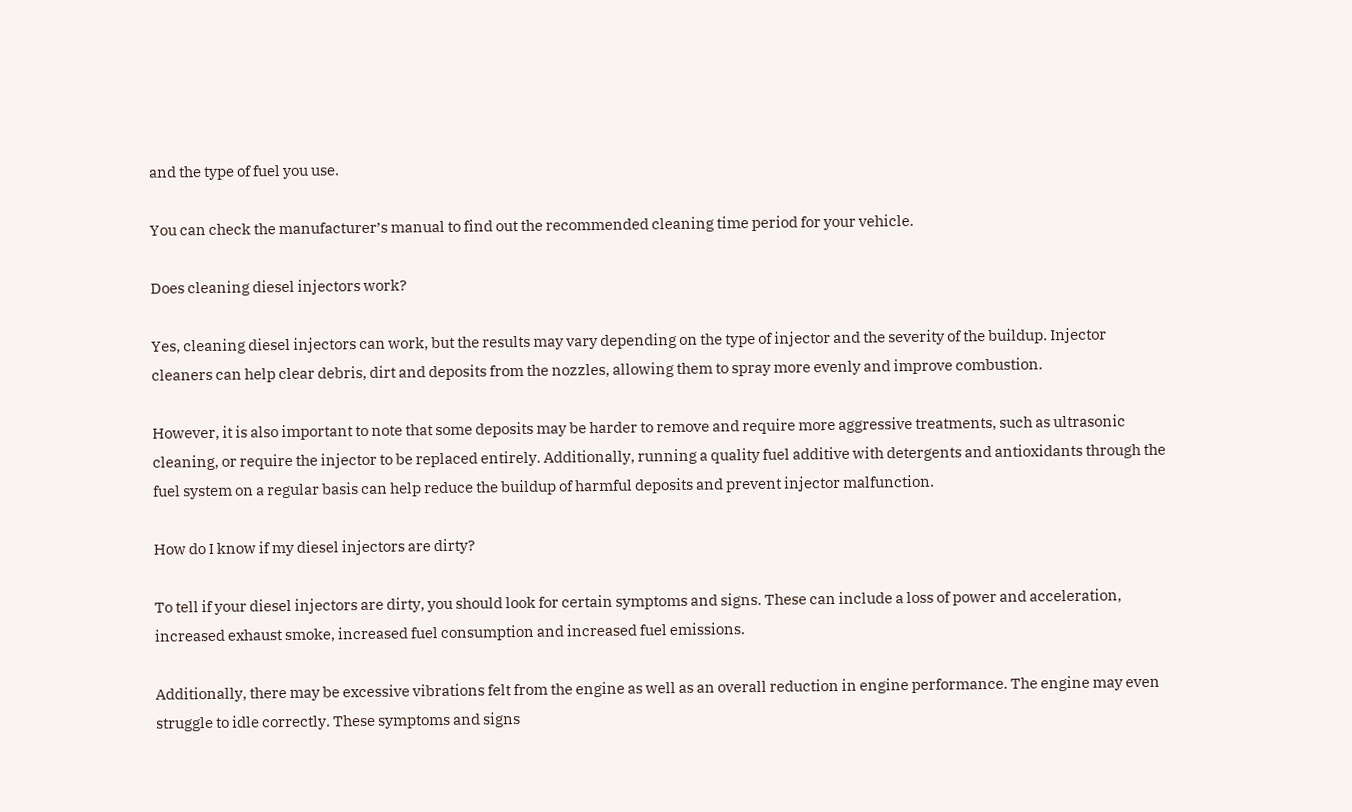and the type of fuel you use.

You can check the manufacturer’s manual to find out the recommended cleaning time period for your vehicle.

Does cleaning diesel injectors work?

Yes, cleaning diesel injectors can work, but the results may vary depending on the type of injector and the severity of the buildup. Injector cleaners can help clear debris, dirt and deposits from the nozzles, allowing them to spray more evenly and improve combustion.

However, it is also important to note that some deposits may be harder to remove and require more aggressive treatments, such as ultrasonic cleaning, or require the injector to be replaced entirely. Additionally, running a quality fuel additive with detergents and antioxidants through the fuel system on a regular basis can help reduce the buildup of harmful deposits and prevent injector malfunction.

How do I know if my diesel injectors are dirty?

To tell if your diesel injectors are dirty, you should look for certain symptoms and signs. These can include a loss of power and acceleration, increased exhaust smoke, increased fuel consumption and increased fuel emissions.

Additionally, there may be excessive vibrations felt from the engine as well as an overall reduction in engine performance. The engine may even struggle to idle correctly. These symptoms and signs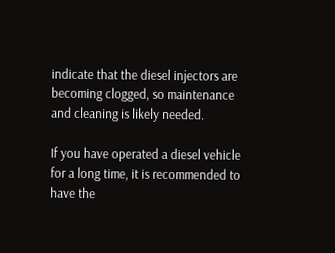indicate that the diesel injectors are becoming clogged, so maintenance and cleaning is likely needed.

If you have operated a diesel vehicle for a long time, it is recommended to have the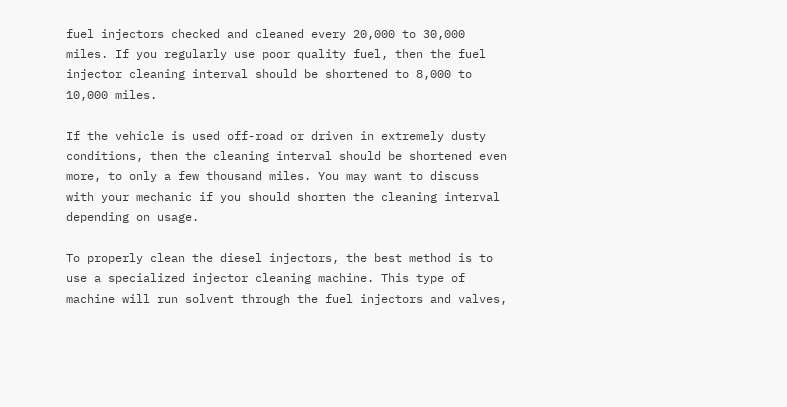fuel injectors checked and cleaned every 20,000 to 30,000 miles. If you regularly use poor quality fuel, then the fuel injector cleaning interval should be shortened to 8,000 to 10,000 miles.

If the vehicle is used off-road or driven in extremely dusty conditions, then the cleaning interval should be shortened even more, to only a few thousand miles. You may want to discuss with your mechanic if you should shorten the cleaning interval depending on usage.

To properly clean the diesel injectors, the best method is to use a specialized injector cleaning machine. This type of machine will run solvent through the fuel injectors and valves,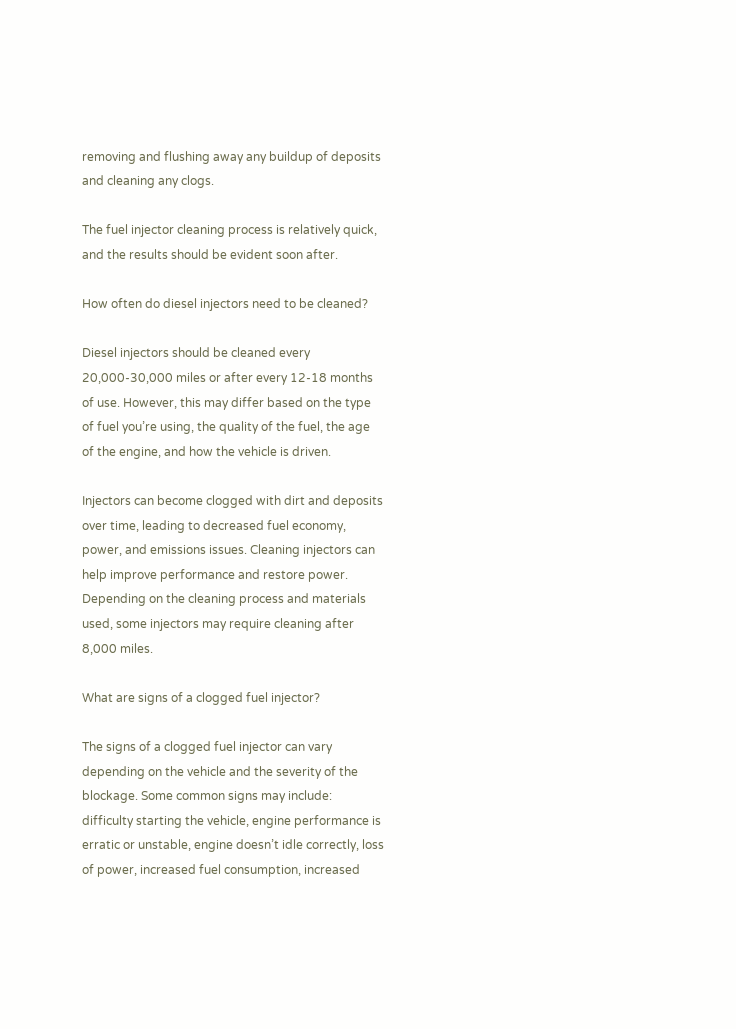removing and flushing away any buildup of deposits and cleaning any clogs.

The fuel injector cleaning process is relatively quick, and the results should be evident soon after.

How often do diesel injectors need to be cleaned?

Diesel injectors should be cleaned every 20,000-30,000 miles or after every 12-18 months of use. However, this may differ based on the type of fuel you’re using, the quality of the fuel, the age of the engine, and how the vehicle is driven.

Injectors can become clogged with dirt and deposits over time, leading to decreased fuel economy, power, and emissions issues. Cleaning injectors can help improve performance and restore power. Depending on the cleaning process and materials used, some injectors may require cleaning after 8,000 miles.

What are signs of a clogged fuel injector?

The signs of a clogged fuel injector can vary depending on the vehicle and the severity of the blockage. Some common signs may include: difficulty starting the vehicle, engine performance is erratic or unstable, engine doesn’t idle correctly, loss of power, increased fuel consumption, increased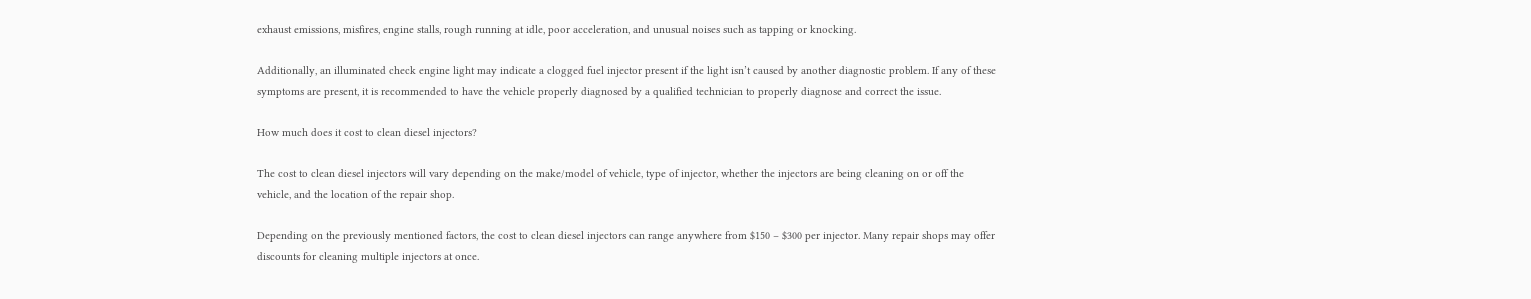exhaust emissions, misfires, engine stalls, rough running at idle, poor acceleration, and unusual noises such as tapping or knocking.

Additionally, an illuminated check engine light may indicate a clogged fuel injector present if the light isn’t caused by another diagnostic problem. If any of these symptoms are present, it is recommended to have the vehicle properly diagnosed by a qualified technician to properly diagnose and correct the issue.

How much does it cost to clean diesel injectors?

The cost to clean diesel injectors will vary depending on the make/model of vehicle, type of injector, whether the injectors are being cleaning on or off the vehicle, and the location of the repair shop.

Depending on the previously mentioned factors, the cost to clean diesel injectors can range anywhere from $150 – $300 per injector. Many repair shops may offer discounts for cleaning multiple injectors at once.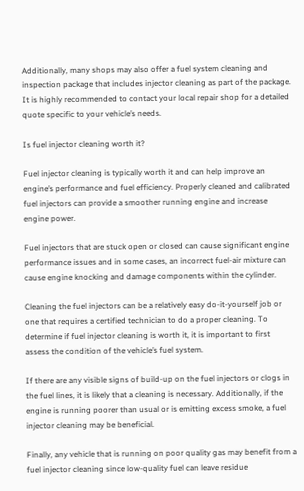Additionally, many shops may also offer a fuel system cleaning and inspection package that includes injector cleaning as part of the package. It is highly recommended to contact your local repair shop for a detailed quote specific to your vehicle’s needs.

Is fuel injector cleaning worth it?

Fuel injector cleaning is typically worth it and can help improve an engine’s performance and fuel efficiency. Properly cleaned and calibrated fuel injectors can provide a smoother running engine and increase engine power.

Fuel injectors that are stuck open or closed can cause significant engine performance issues and in some cases, an incorrect fuel-air mixture can cause engine knocking and damage components within the cylinder.

Cleaning the fuel injectors can be a relatively easy do-it-yourself job or one that requires a certified technician to do a proper cleaning. To determine if fuel injector cleaning is worth it, it is important to first assess the condition of the vehicle’s fuel system.

If there are any visible signs of build-up on the fuel injectors or clogs in the fuel lines, it is likely that a cleaning is necessary. Additionally, if the engine is running poorer than usual or is emitting excess smoke, a fuel injector cleaning may be beneficial.

Finally, any vehicle that is running on poor quality gas may benefit from a fuel injector cleaning since low-quality fuel can leave residue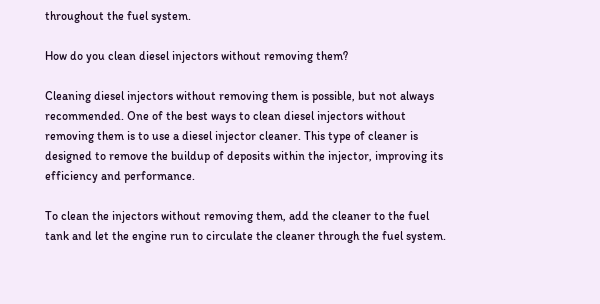throughout the fuel system.

How do you clean diesel injectors without removing them?

Cleaning diesel injectors without removing them is possible, but not always recommended. One of the best ways to clean diesel injectors without removing them is to use a diesel injector cleaner. This type of cleaner is designed to remove the buildup of deposits within the injector, improving its efficiency and performance.

To clean the injectors without removing them, add the cleaner to the fuel tank and let the engine run to circulate the cleaner through the fuel system.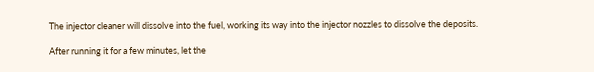The injector cleaner will dissolve into the fuel, working its way into the injector nozzles to dissolve the deposits.

After running it for a few minutes, let the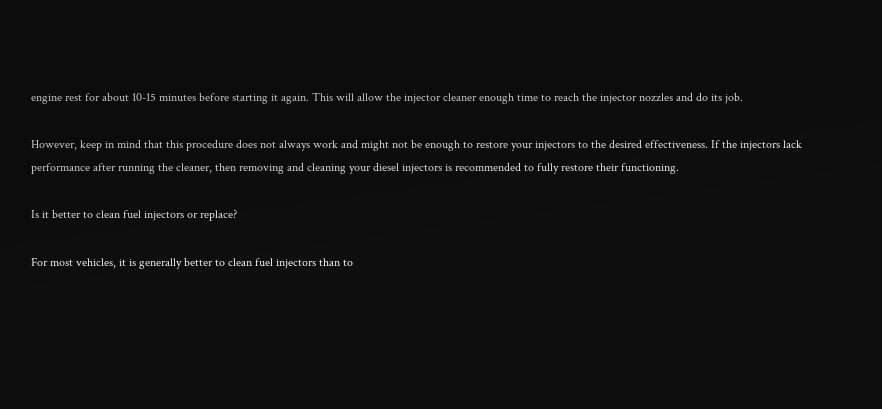engine rest for about 10-15 minutes before starting it again. This will allow the injector cleaner enough time to reach the injector nozzles and do its job.

However, keep in mind that this procedure does not always work and might not be enough to restore your injectors to the desired effectiveness. If the injectors lack performance after running the cleaner, then removing and cleaning your diesel injectors is recommended to fully restore their functioning.

Is it better to clean fuel injectors or replace?

For most vehicles, it is generally better to clean fuel injectors than to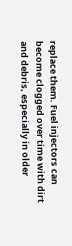replace them. Fuel injectors can become clogged over time with dirt and debris, especially in older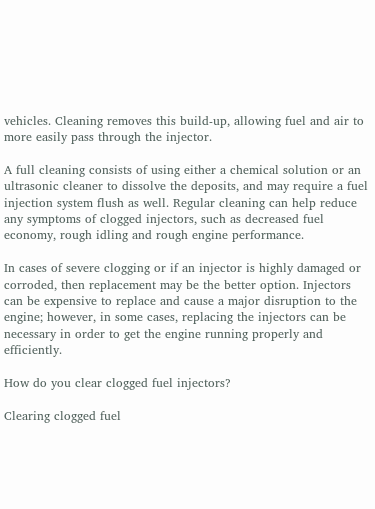vehicles. Cleaning removes this build-up, allowing fuel and air to more easily pass through the injector.

A full cleaning consists of using either a chemical solution or an ultrasonic cleaner to dissolve the deposits, and may require a fuel injection system flush as well. Regular cleaning can help reduce any symptoms of clogged injectors, such as decreased fuel economy, rough idling and rough engine performance.

In cases of severe clogging or if an injector is highly damaged or corroded, then replacement may be the better option. Injectors can be expensive to replace and cause a major disruption to the engine; however, in some cases, replacing the injectors can be necessary in order to get the engine running properly and efficiently.

How do you clear clogged fuel injectors?

Clearing clogged fuel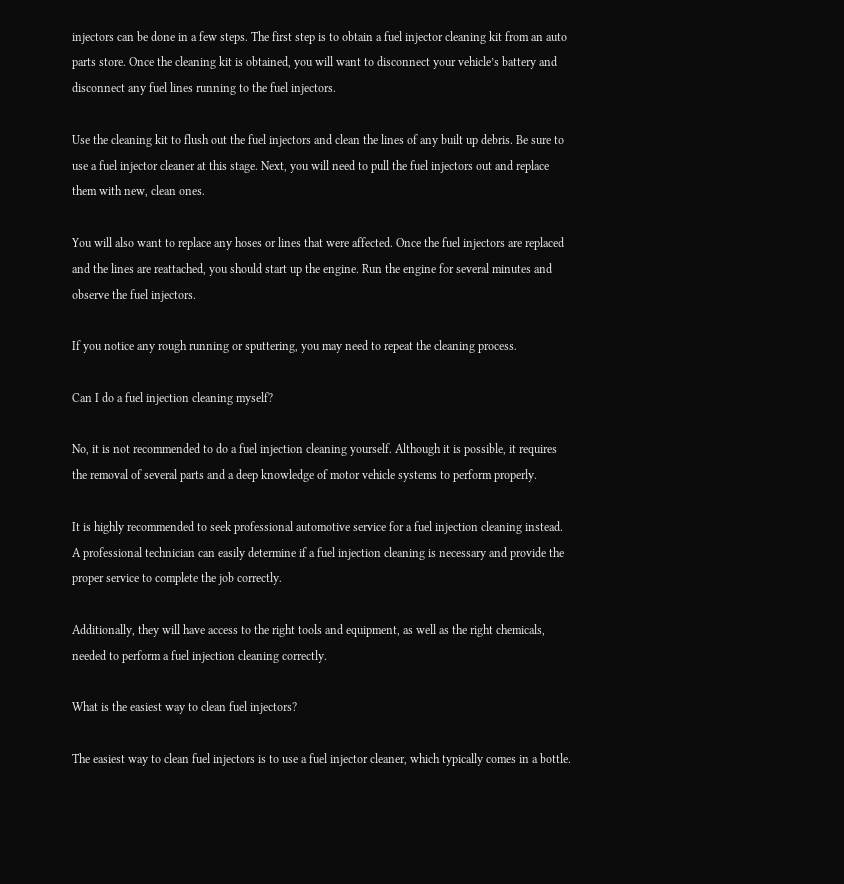injectors can be done in a few steps. The first step is to obtain a fuel injector cleaning kit from an auto parts store. Once the cleaning kit is obtained, you will want to disconnect your vehicle’s battery and disconnect any fuel lines running to the fuel injectors.

Use the cleaning kit to flush out the fuel injectors and clean the lines of any built up debris. Be sure to use a fuel injector cleaner at this stage. Next, you will need to pull the fuel injectors out and replace them with new, clean ones.

You will also want to replace any hoses or lines that were affected. Once the fuel injectors are replaced and the lines are reattached, you should start up the engine. Run the engine for several minutes and observe the fuel injectors.

If you notice any rough running or sputtering, you may need to repeat the cleaning process.

Can I do a fuel injection cleaning myself?

No, it is not recommended to do a fuel injection cleaning yourself. Although it is possible, it requires the removal of several parts and a deep knowledge of motor vehicle systems to perform properly.

It is highly recommended to seek professional automotive service for a fuel injection cleaning instead. A professional technician can easily determine if a fuel injection cleaning is necessary and provide the proper service to complete the job correctly.

Additionally, they will have access to the right tools and equipment, as well as the right chemicals, needed to perform a fuel injection cleaning correctly.

What is the easiest way to clean fuel injectors?

The easiest way to clean fuel injectors is to use a fuel injector cleaner, which typically comes in a bottle.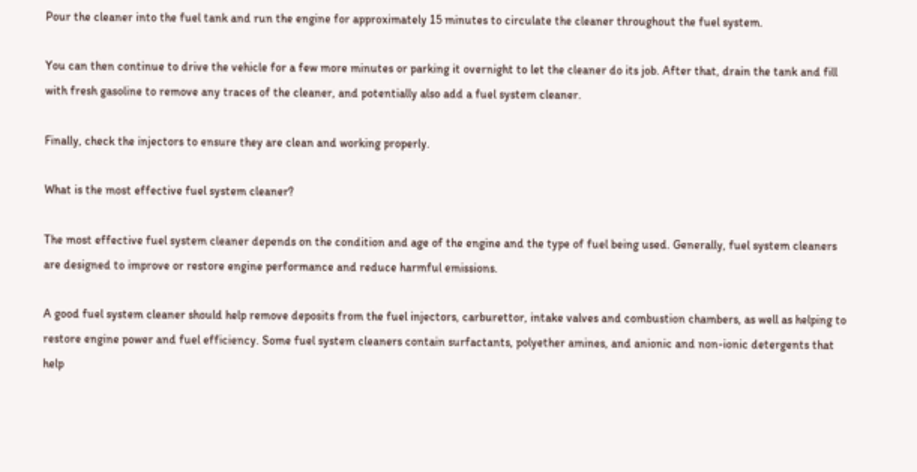Pour the cleaner into the fuel tank and run the engine for approximately 15 minutes to circulate the cleaner throughout the fuel system.

You can then continue to drive the vehicle for a few more minutes or parking it overnight to let the cleaner do its job. After that, drain the tank and fill with fresh gasoline to remove any traces of the cleaner, and potentially also add a fuel system cleaner.

Finally, check the injectors to ensure they are clean and working properly.

What is the most effective fuel system cleaner?

The most effective fuel system cleaner depends on the condition and age of the engine and the type of fuel being used. Generally, fuel system cleaners are designed to improve or restore engine performance and reduce harmful emissions.

A good fuel system cleaner should help remove deposits from the fuel injectors, carburettor, intake valves and combustion chambers, as well as helping to restore engine power and fuel efficiency. Some fuel system cleaners contain surfactants, polyether amines, and anionic and non-ionic detergents that help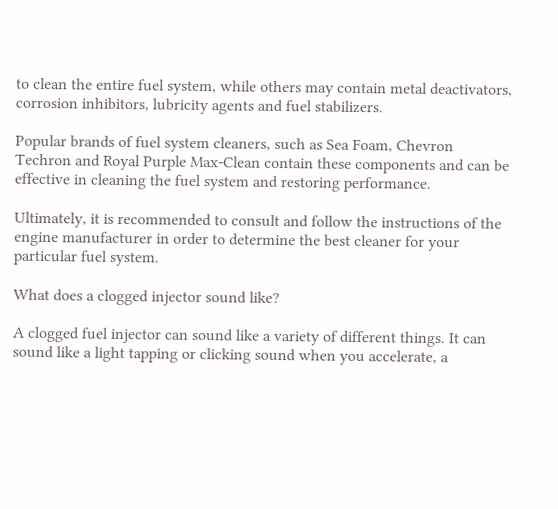to clean the entire fuel system, while others may contain metal deactivators, corrosion inhibitors, lubricity agents and fuel stabilizers.

Popular brands of fuel system cleaners, such as Sea Foam, Chevron Techron and Royal Purple Max-Clean contain these components and can be effective in cleaning the fuel system and restoring performance.

Ultimately, it is recommended to consult and follow the instructions of the engine manufacturer in order to determine the best cleaner for your particular fuel system.

What does a clogged injector sound like?

A clogged fuel injector can sound like a variety of different things. It can sound like a light tapping or clicking sound when you accelerate, a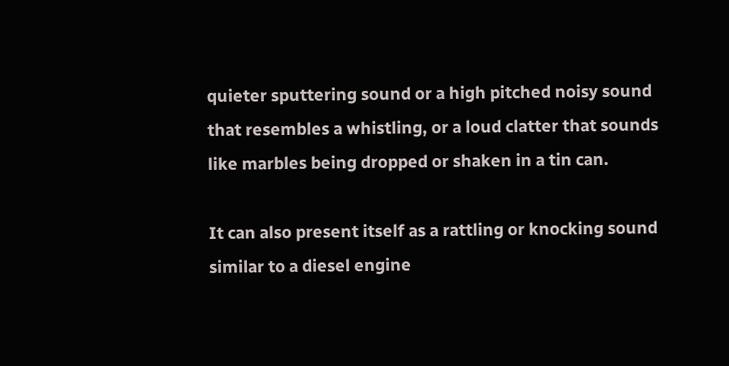quieter sputtering sound or a high pitched noisy sound that resembles a whistling, or a loud clatter that sounds like marbles being dropped or shaken in a tin can.

It can also present itself as a rattling or knocking sound similar to a diesel engine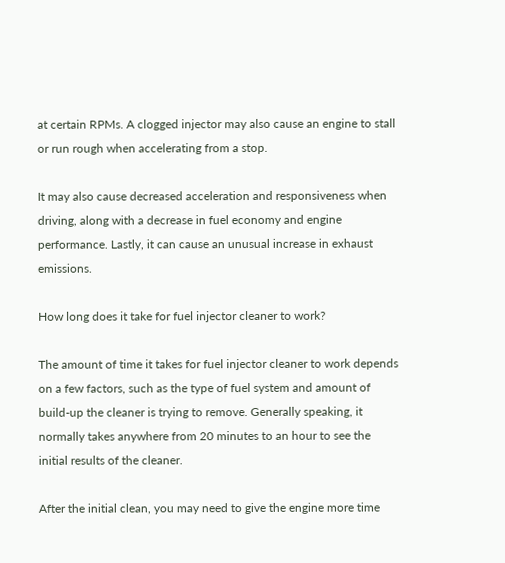at certain RPMs. A clogged injector may also cause an engine to stall or run rough when accelerating from a stop.

It may also cause decreased acceleration and responsiveness when driving, along with a decrease in fuel economy and engine performance. Lastly, it can cause an unusual increase in exhaust emissions.

How long does it take for fuel injector cleaner to work?

The amount of time it takes for fuel injector cleaner to work depends on a few factors, such as the type of fuel system and amount of build-up the cleaner is trying to remove. Generally speaking, it normally takes anywhere from 20 minutes to an hour to see the initial results of the cleaner.

After the initial clean, you may need to give the engine more time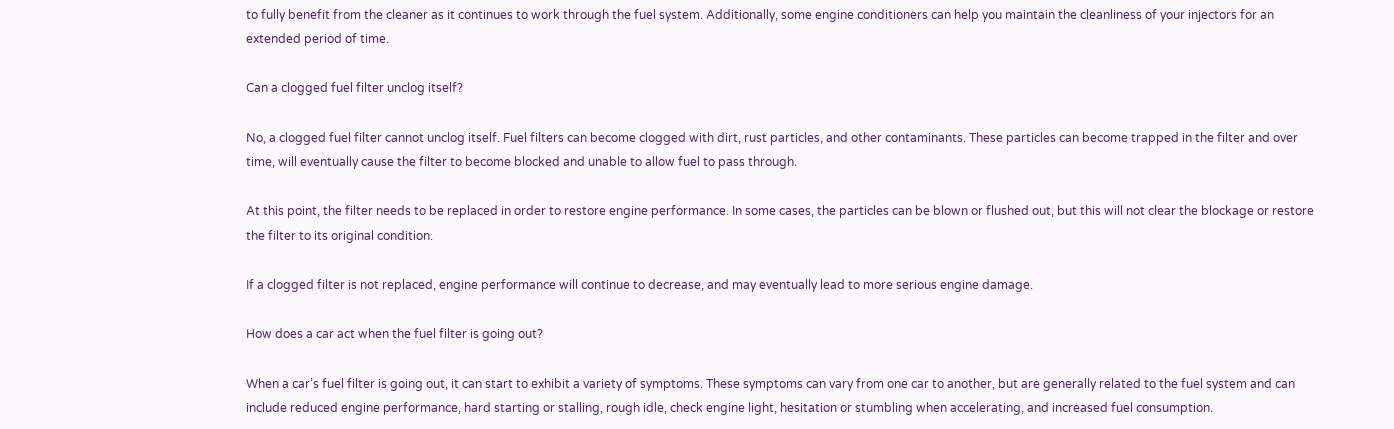to fully benefit from the cleaner as it continues to work through the fuel system. Additionally, some engine conditioners can help you maintain the cleanliness of your injectors for an extended period of time.

Can a clogged fuel filter unclog itself?

No, a clogged fuel filter cannot unclog itself. Fuel filters can become clogged with dirt, rust particles, and other contaminants. These particles can become trapped in the filter and over time, will eventually cause the filter to become blocked and unable to allow fuel to pass through.

At this point, the filter needs to be replaced in order to restore engine performance. In some cases, the particles can be blown or flushed out, but this will not clear the blockage or restore the filter to its original condition.

If a clogged filter is not replaced, engine performance will continue to decrease, and may eventually lead to more serious engine damage.

How does a car act when the fuel filter is going out?

When a car’s fuel filter is going out, it can start to exhibit a variety of symptoms. These symptoms can vary from one car to another, but are generally related to the fuel system and can include reduced engine performance, hard starting or stalling, rough idle, check engine light, hesitation or stumbling when accelerating, and increased fuel consumption.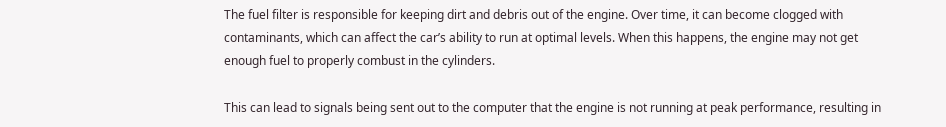The fuel filter is responsible for keeping dirt and debris out of the engine. Over time, it can become clogged with contaminants, which can affect the car’s ability to run at optimal levels. When this happens, the engine may not get enough fuel to properly combust in the cylinders.

This can lead to signals being sent out to the computer that the engine is not running at peak performance, resulting in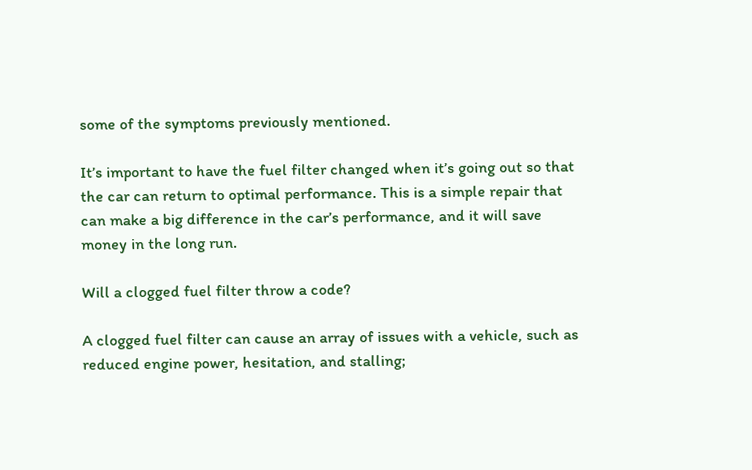some of the symptoms previously mentioned.

It’s important to have the fuel filter changed when it’s going out so that the car can return to optimal performance. This is a simple repair that can make a big difference in the car’s performance, and it will save money in the long run.

Will a clogged fuel filter throw a code?

A clogged fuel filter can cause an array of issues with a vehicle, such as reduced engine power, hesitation, and stalling;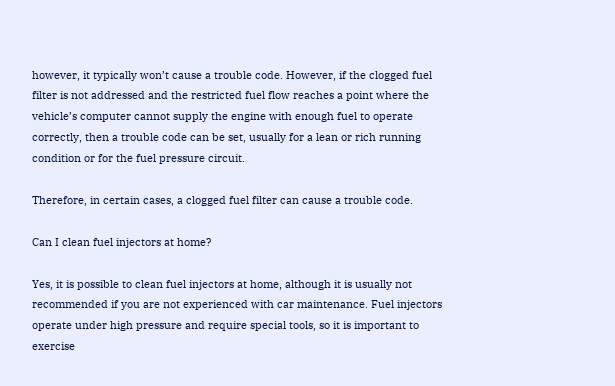however, it typically won’t cause a trouble code. However, if the clogged fuel filter is not addressed and the restricted fuel flow reaches a point where the vehicle’s computer cannot supply the engine with enough fuel to operate correctly, then a trouble code can be set, usually for a lean or rich running condition or for the fuel pressure circuit.

Therefore, in certain cases, a clogged fuel filter can cause a trouble code.

Can I clean fuel injectors at home?

Yes, it is possible to clean fuel injectors at home, although it is usually not recommended if you are not experienced with car maintenance. Fuel injectors operate under high pressure and require special tools, so it is important to exercise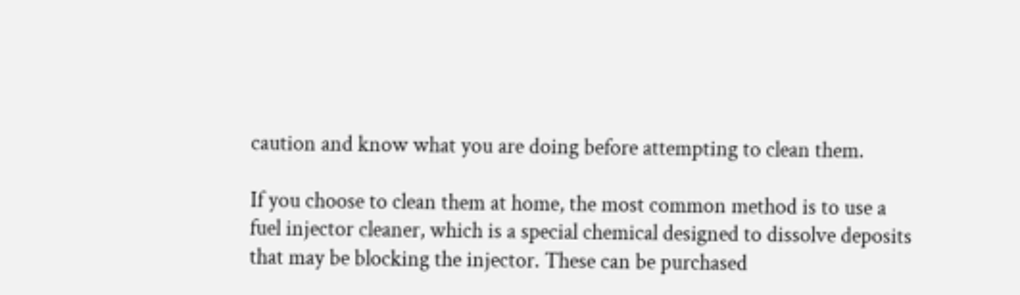caution and know what you are doing before attempting to clean them.

If you choose to clean them at home, the most common method is to use a fuel injector cleaner, which is a special chemical designed to dissolve deposits that may be blocking the injector. These can be purchased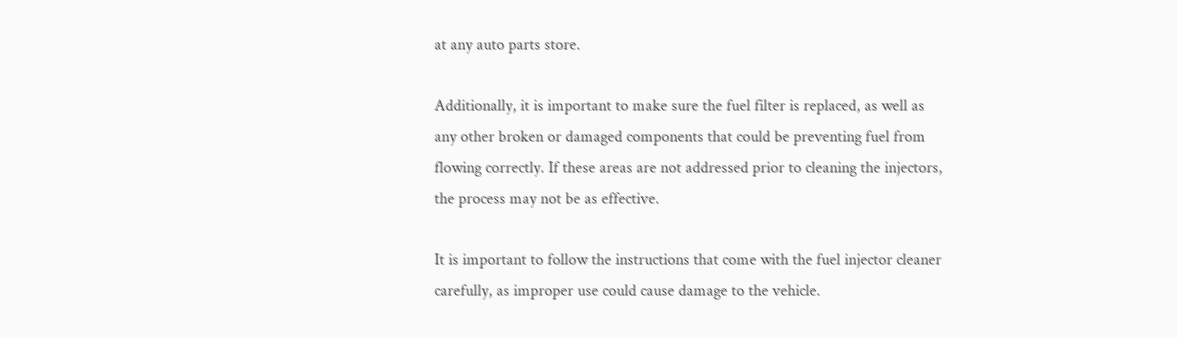at any auto parts store.

Additionally, it is important to make sure the fuel filter is replaced, as well as any other broken or damaged components that could be preventing fuel from flowing correctly. If these areas are not addressed prior to cleaning the injectors, the process may not be as effective.

It is important to follow the instructions that come with the fuel injector cleaner carefully, as improper use could cause damage to the vehicle.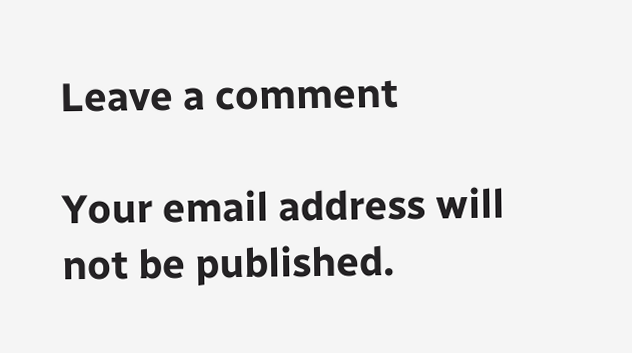Leave a comment

Your email address will not be published.